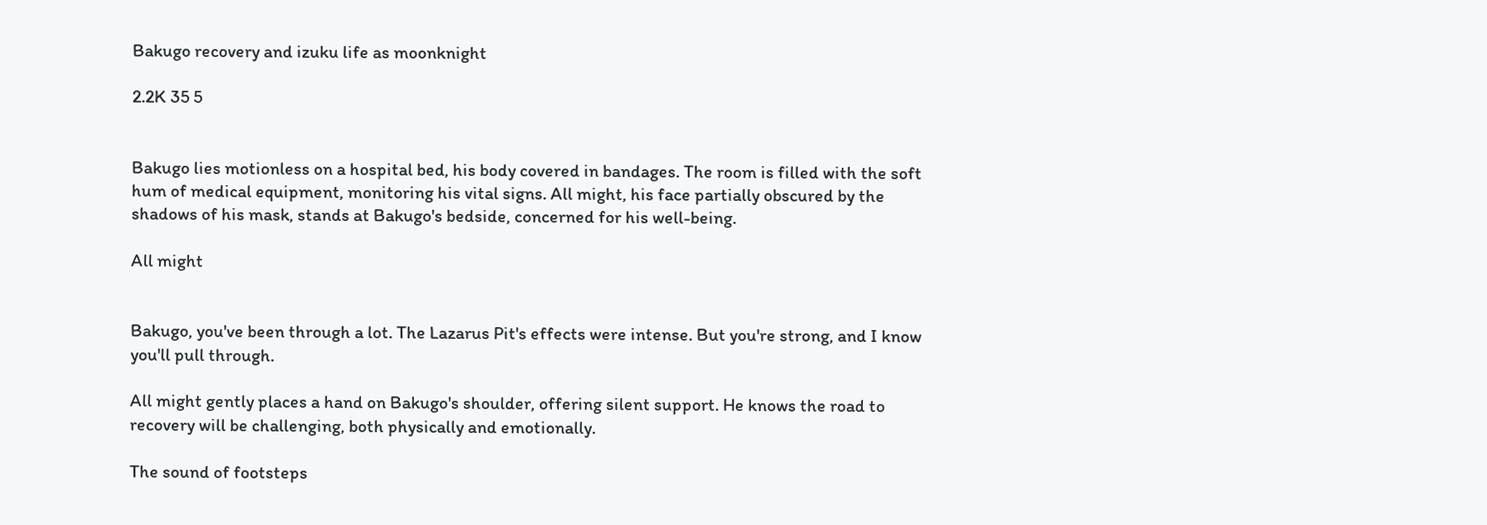Bakugo recovery and izuku life as moonknight

2.2K 35 5


Bakugo lies motionless on a hospital bed, his body covered in bandages. The room is filled with the soft hum of medical equipment, monitoring his vital signs. All might, his face partially obscured by the shadows of his mask, stands at Bakugo's bedside, concerned for his well-being.

All might


Bakugo, you've been through a lot. The Lazarus Pit's effects were intense. But you're strong, and I know you'll pull through.

All might gently places a hand on Bakugo's shoulder, offering silent support. He knows the road to recovery will be challenging, both physically and emotionally.

The sound of footsteps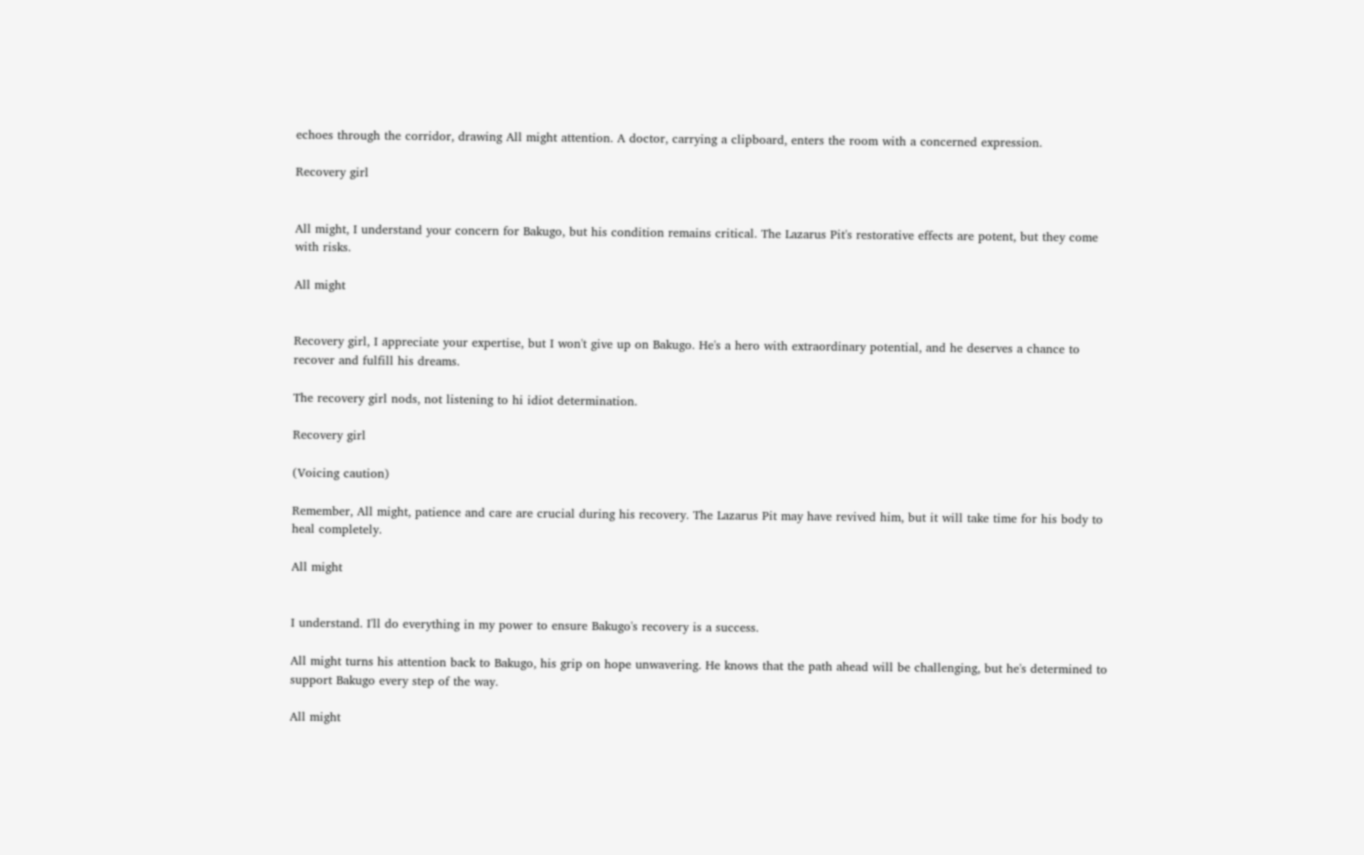echoes through the corridor, drawing All might attention. A doctor, carrying a clipboard, enters the room with a concerned expression.

Recovery girl


All might, I understand your concern for Bakugo, but his condition remains critical. The Lazarus Pit's restorative effects are potent, but they come with risks.

All might


Recovery girl, I appreciate your expertise, but I won't give up on Bakugo. He's a hero with extraordinary potential, and he deserves a chance to recover and fulfill his dreams.

The recovery girl nods, not listening to hi idiot determination.

Recovery girl

(Voicing caution)

Remember, All might, patience and care are crucial during his recovery. The Lazarus Pit may have revived him, but it will take time for his body to heal completely.

All might


I understand. I'll do everything in my power to ensure Bakugo's recovery is a success.

All might turns his attention back to Bakugo, his grip on hope unwavering. He knows that the path ahead will be challenging, but he's determined to support Bakugo every step of the way.

All might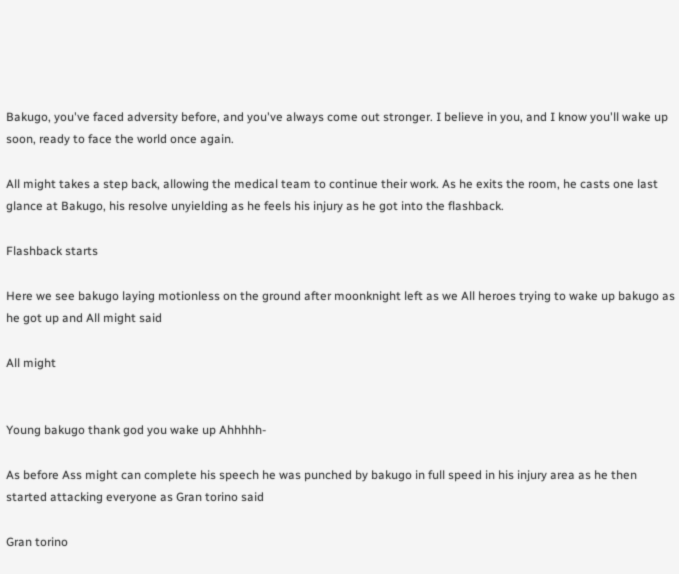Bakugo, you've faced adversity before, and you've always come out stronger. I believe in you, and I know you'll wake up soon, ready to face the world once again.

All might takes a step back, allowing the medical team to continue their work. As he exits the room, he casts one last glance at Bakugo, his resolve unyielding as he feels his injury as he got into the flashback.

Flashback starts

Here we see bakugo laying motionless on the ground after moonknight left as we All heroes trying to wake up bakugo as he got up and All might said

All might


Young bakugo thank god you wake up Ahhhhh-

As before Ass might can complete his speech he was punched by bakugo in full speed in his injury area as he then started attacking everyone as Gran torino said

Gran torino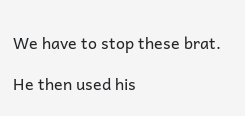We have to stop these brat.

He then used his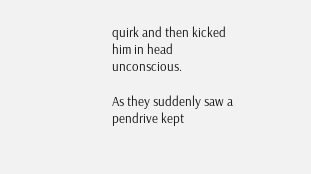quirk and then kicked him in head unconscious.

As they suddenly saw a pendrive kept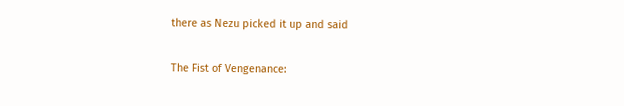there as Nezu picked it up and said

The Fist of Vengenance: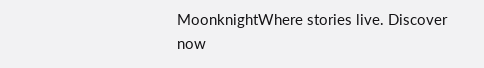MoonknightWhere stories live. Discover now